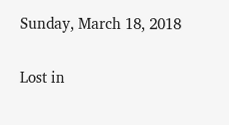Sunday, March 18, 2018

Lost in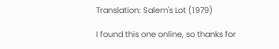Translation: Salem's Lot (1979)

I found this one online, so thanks for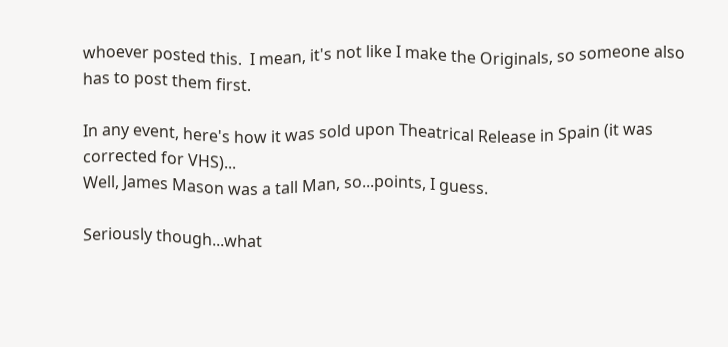whoever posted this.  I mean, it's not like I make the Originals, so someone also has to post them first.

In any event, here's how it was sold upon Theatrical Release in Spain (it was corrected for VHS)...
Well, James Mason was a tall Man, so...points, I guess.

Seriously though...what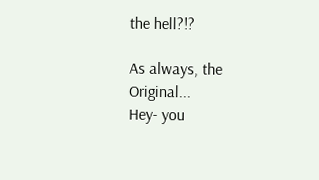the hell?!?

As always, the Original...
Hey- you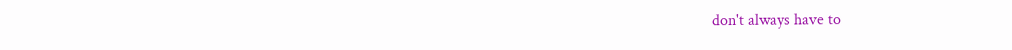don't always have to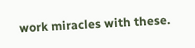work miracles with these.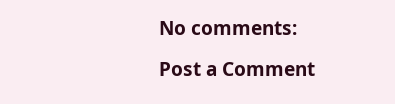No comments:

Post a Comment